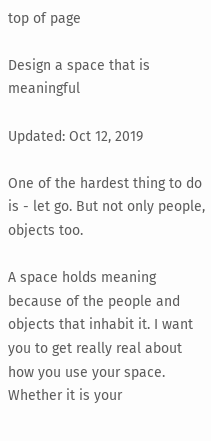top of page

Design a space that is meaningful

Updated: Oct 12, 2019

One of the hardest thing to do is - let go. But not only people, objects too.

A space holds meaning because of the people and objects that inhabit it. I want you to get really real about how you use your space. Whether it is your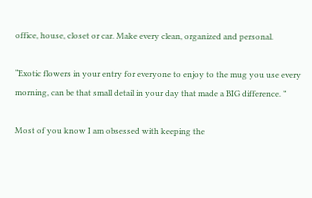office, house, closet or car. Make every clean, organized and personal.

“Exotic flowers in your entry for everyone to enjoy to the mug you use every morning, can be that small detail in your day that made a BIG difference. ”

Most of you know I am obsessed with keeping the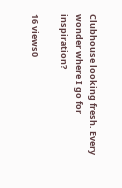Clubhouse looking fresh. Every wonder where I go for inspiration?

16 views0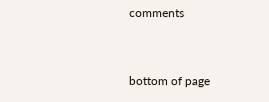comments


bottom of page